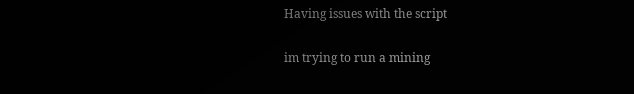Having issues with the script

im trying to run a mining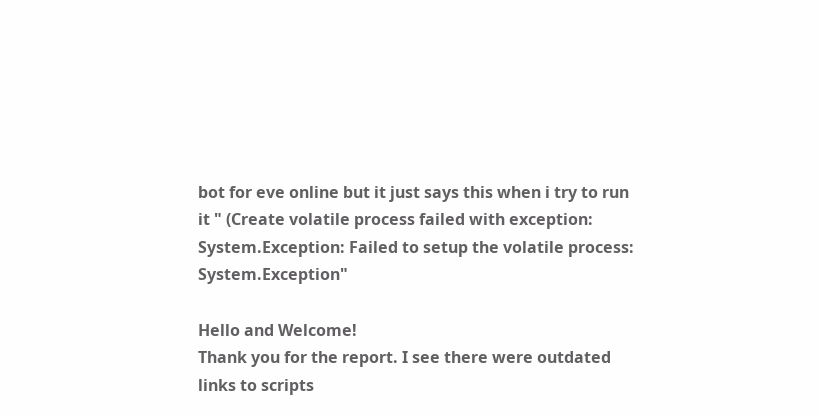bot for eve online but it just says this when i try to run it " (Create volatile process failed with exception: System.Exception: Failed to setup the volatile process: System.Exception"

Hello and Welcome!
Thank you for the report. I see there were outdated links to scripts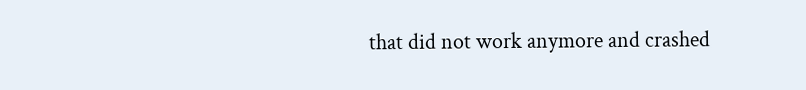that did not work anymore and crashed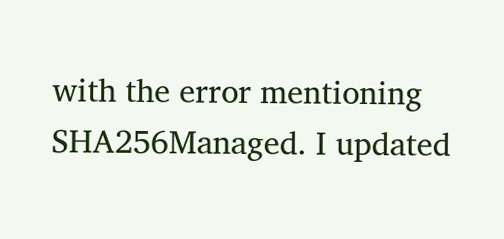with the error mentioning SHA256Managed. I updated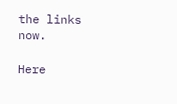the links now.

Here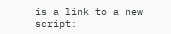is a link to a new script: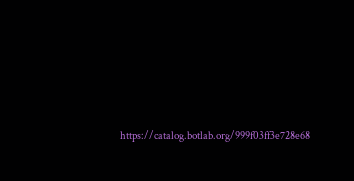https://catalog.botlab.org/999f03ff3e728e68